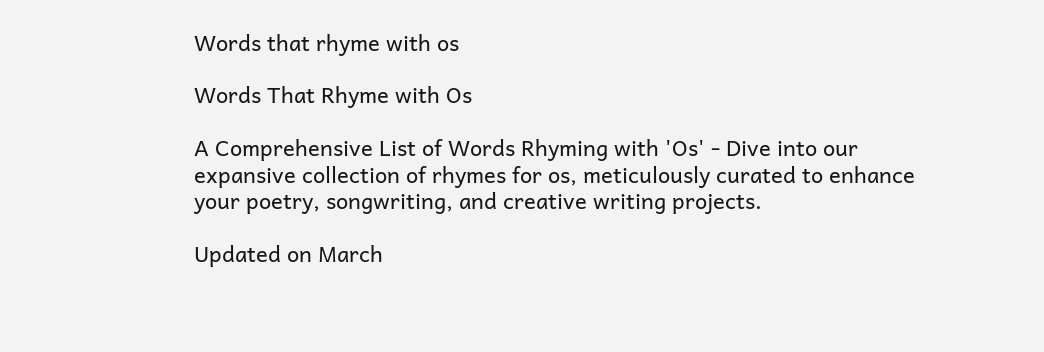Words that rhyme with os

Words That Rhyme with Os

A Comprehensive List of Words Rhyming with 'Os' - Dive into our expansive collection of rhymes for os, meticulously curated to enhance your poetry, songwriting, and creative writing projects.

Updated on March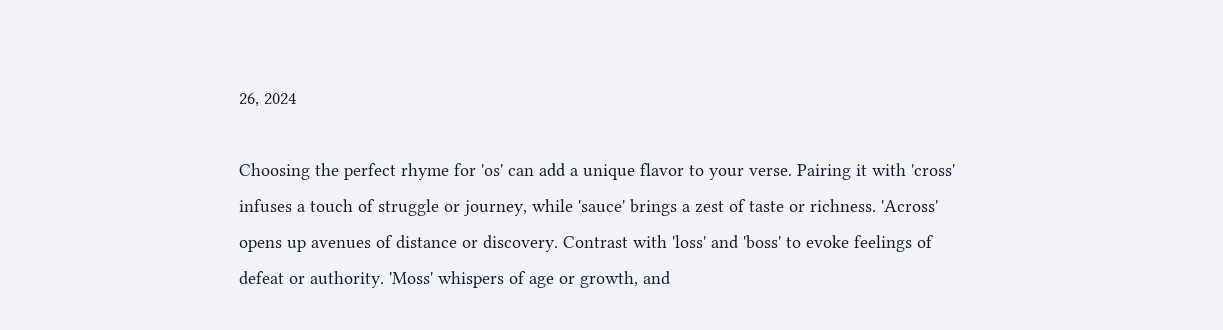26, 2024

Choosing the perfect rhyme for 'os' can add a unique flavor to your verse. Pairing it with 'cross' infuses a touch of struggle or journey, while 'sauce' brings a zest of taste or richness. 'Across' opens up avenues of distance or discovery. Contrast with 'loss' and 'boss' to evoke feelings of defeat or authority. 'Moss' whispers of age or growth, and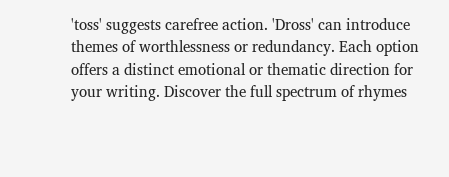'toss' suggests carefree action. 'Dross' can introduce themes of worthlessness or redundancy. Each option offers a distinct emotional or thematic direction for your writing. Discover the full spectrum of rhymes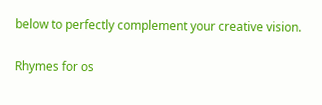below to perfectly complement your creative vision.

Rhymes for os